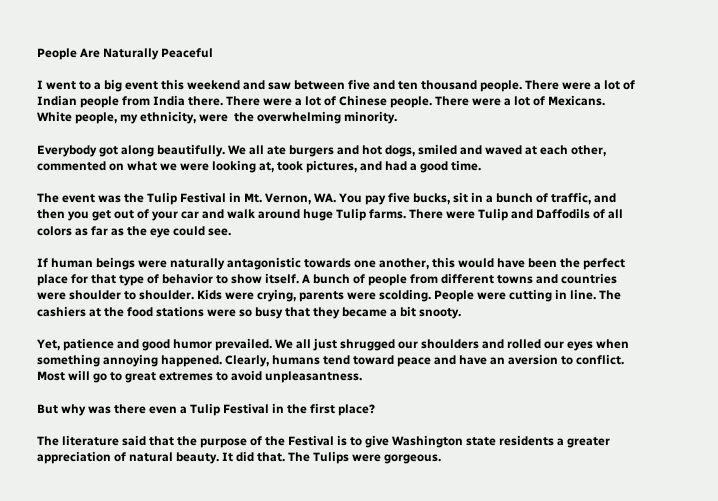People Are Naturally Peaceful

I went to a big event this weekend and saw between five and ten thousand people. There were a lot of Indian people from India there. There were a lot of Chinese people. There were a lot of Mexicans. White people, my ethnicity, were  the overwhelming minority.

Everybody got along beautifully. We all ate burgers and hot dogs, smiled and waved at each other, commented on what we were looking at, took pictures, and had a good time.

The event was the Tulip Festival in Mt. Vernon, WA. You pay five bucks, sit in a bunch of traffic, and then you get out of your car and walk around huge Tulip farms. There were Tulip and Daffodils of all colors as far as the eye could see.

If human beings were naturally antagonistic towards one another, this would have been the perfect place for that type of behavior to show itself. A bunch of people from different towns and countries were shoulder to shoulder. Kids were crying, parents were scolding. People were cutting in line. The cashiers at the food stations were so busy that they became a bit snooty.

Yet, patience and good humor prevailed. We all just shrugged our shoulders and rolled our eyes when something annoying happened. Clearly, humans tend toward peace and have an aversion to conflict. Most will go to great extremes to avoid unpleasantness.

But why was there even a Tulip Festival in the first place?

The literature said that the purpose of the Festival is to give Washington state residents a greater appreciation of natural beauty. It did that. The Tulips were gorgeous.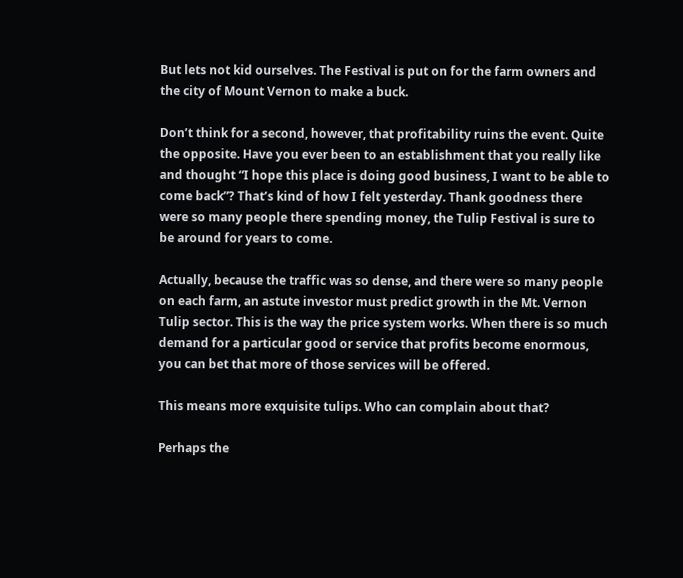But lets not kid ourselves. The Festival is put on for the farm owners and the city of Mount Vernon to make a buck.

Don’t think for a second, however, that profitability ruins the event. Quite the opposite. Have you ever been to an establishment that you really like and thought “I hope this place is doing good business, I want to be able to come back”? That’s kind of how I felt yesterday. Thank goodness there were so many people there spending money, the Tulip Festival is sure to be around for years to come.

Actually, because the traffic was so dense, and there were so many people on each farm, an astute investor must predict growth in the Mt. Vernon Tulip sector. This is the way the price system works. When there is so much demand for a particular good or service that profits become enormous, you can bet that more of those services will be offered.

This means more exquisite tulips. Who can complain about that?

Perhaps the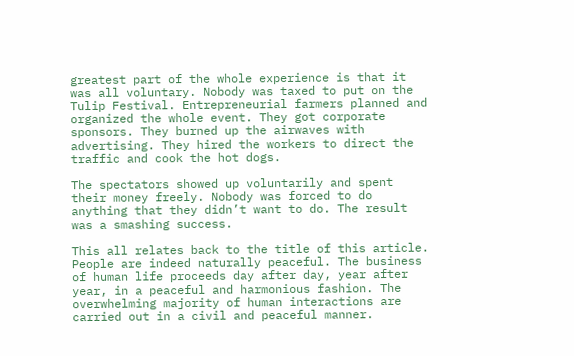greatest part of the whole experience is that it was all voluntary. Nobody was taxed to put on the Tulip Festival. Entrepreneurial farmers planned and organized the whole event. They got corporate sponsors. They burned up the airwaves with advertising. They hired the workers to direct the traffic and cook the hot dogs.

The spectators showed up voluntarily and spent their money freely. Nobody was forced to do anything that they didn’t want to do. The result was a smashing success.

This all relates back to the title of this article. People are indeed naturally peaceful. The business of human life proceeds day after day, year after year, in a peaceful and harmonious fashion. The overwhelming majority of human interactions are carried out in a civil and peaceful manner.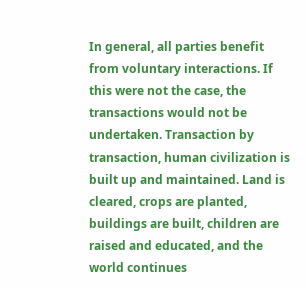In general, all parties benefit from voluntary interactions. If this were not the case, the transactions would not be undertaken. Transaction by transaction, human civilization is built up and maintained. Land is cleared, crops are planted, buildings are built, children are raised and educated, and the world continues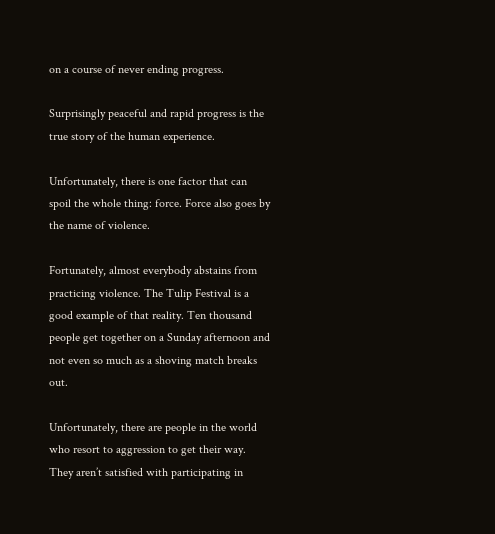on a course of never ending progress.

Surprisingly peaceful and rapid progress is the true story of the human experience.

Unfortunately, there is one factor that can spoil the whole thing: force. Force also goes by the name of violence.

Fortunately, almost everybody abstains from practicing violence. The Tulip Festival is a good example of that reality. Ten thousand people get together on a Sunday afternoon and not even so much as a shoving match breaks out.

Unfortunately, there are people in the world who resort to aggression to get their way. They aren’t satisfied with participating in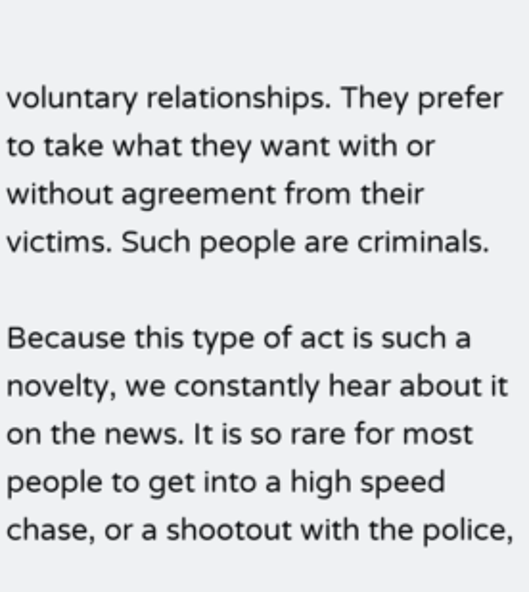voluntary relationships. They prefer to take what they want with or without agreement from their victims. Such people are criminals.

Because this type of act is such a novelty, we constantly hear about it on the news. It is so rare for most people to get into a high speed chase, or a shootout with the police,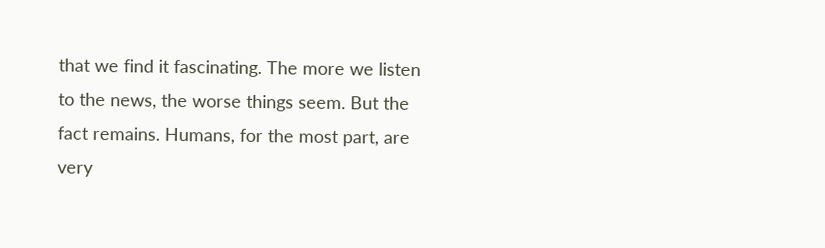that we find it fascinating. The more we listen to the news, the worse things seem. But the fact remains. Humans, for the most part, are very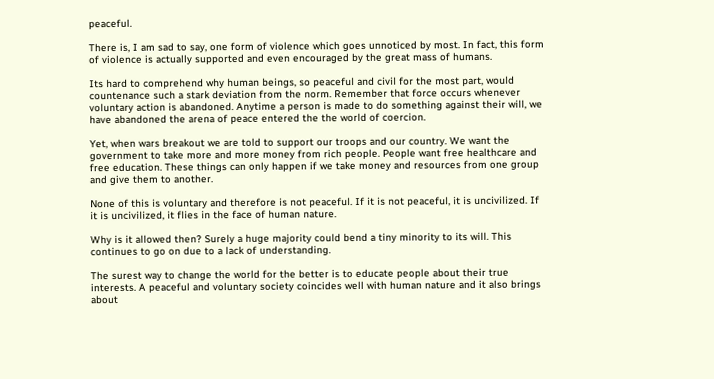peaceful.

There is, I am sad to say, one form of violence which goes unnoticed by most. In fact, this form of violence is actually supported and even encouraged by the great mass of humans.

Its hard to comprehend why human beings, so peaceful and civil for the most part, would countenance such a stark deviation from the norm. Remember that force occurs whenever voluntary action is abandoned. Anytime a person is made to do something against their will, we have abandoned the arena of peace entered the the world of coercion.

Yet, when wars breakout we are told to support our troops and our country. We want the government to take more and more money from rich people. People want free healthcare and free education. These things can only happen if we take money and resources from one group and give them to another.

None of this is voluntary and therefore is not peaceful. If it is not peaceful, it is uncivilized. If it is uncivilized, it flies in the face of human nature.

Why is it allowed then? Surely a huge majority could bend a tiny minority to its will. This continues to go on due to a lack of understanding.

The surest way to change the world for the better is to educate people about their true interests. A peaceful and voluntary society coincides well with human nature and it also brings about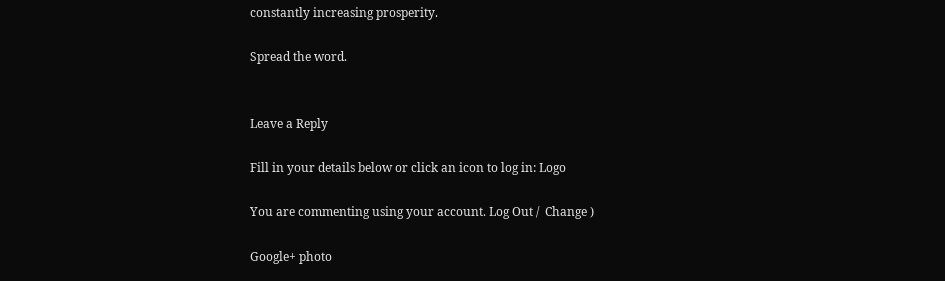constantly increasing prosperity.

Spread the word.


Leave a Reply

Fill in your details below or click an icon to log in: Logo

You are commenting using your account. Log Out /  Change )

Google+ photo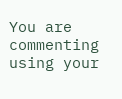You are commenting using your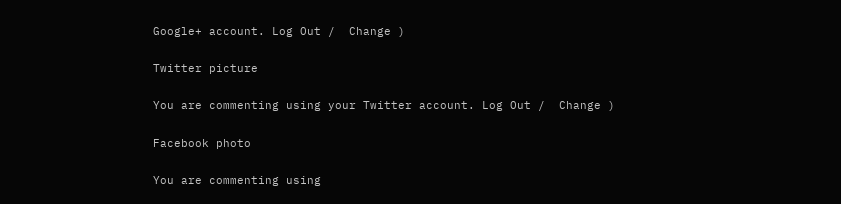Google+ account. Log Out /  Change )

Twitter picture

You are commenting using your Twitter account. Log Out /  Change )

Facebook photo

You are commenting using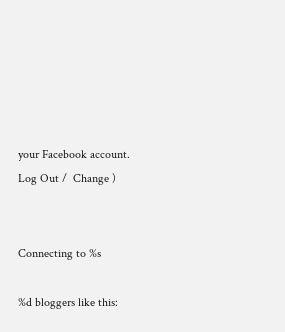your Facebook account. Log Out /  Change )


Connecting to %s

%d bloggers like this: